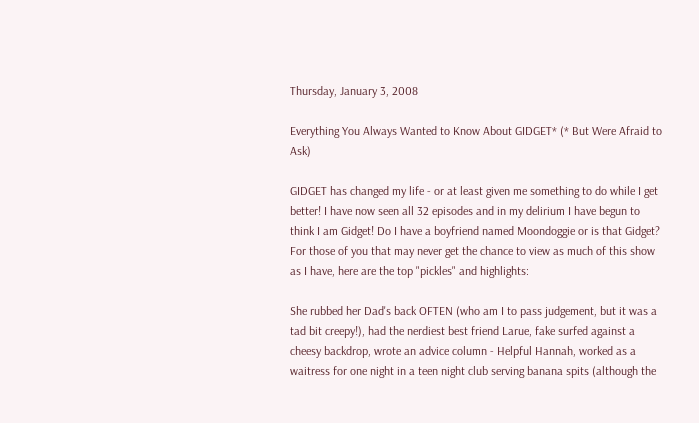Thursday, January 3, 2008

Everything You Always Wanted to Know About GIDGET* (* But Were Afraid to Ask)

GIDGET has changed my life - or at least given me something to do while I get better! I have now seen all 32 episodes and in my delirium I have begun to think I am Gidget! Do I have a boyfriend named Moondoggie or is that Gidget? For those of you that may never get the chance to view as much of this show as I have, here are the top "pickles" and highlights:

She rubbed her Dad's back OFTEN (who am I to pass judgement, but it was a tad bit creepy!), had the nerdiest best friend Larue, fake surfed against a cheesy backdrop, wrote an advice column - Helpful Hannah, worked as a waitress for one night in a teen night club serving banana spits (although the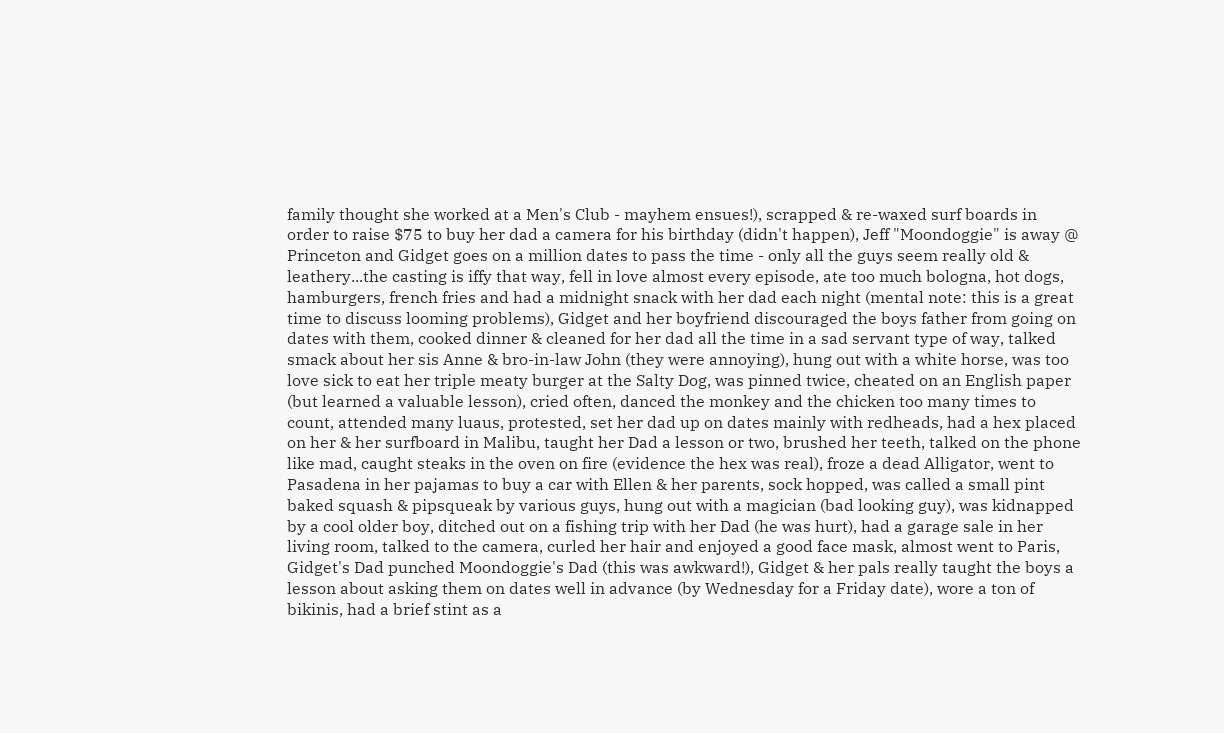family thought she worked at a Men's Club - mayhem ensues!), scrapped & re-waxed surf boards in order to raise $75 to buy her dad a camera for his birthday (didn't happen), Jeff "Moondoggie" is away @ Princeton and Gidget goes on a million dates to pass the time - only all the guys seem really old & leathery...the casting is iffy that way, fell in love almost every episode, ate too much bologna, hot dogs, hamburgers, french fries and had a midnight snack with her dad each night (mental note: this is a great time to discuss looming problems), Gidget and her boyfriend discouraged the boys father from going on dates with them, cooked dinner & cleaned for her dad all the time in a sad servant type of way, talked smack about her sis Anne & bro-in-law John (they were annoying), hung out with a white horse, was too love sick to eat her triple meaty burger at the Salty Dog, was pinned twice, cheated on an English paper (but learned a valuable lesson), cried often, danced the monkey and the chicken too many times to count, attended many luaus, protested, set her dad up on dates mainly with redheads, had a hex placed on her & her surfboard in Malibu, taught her Dad a lesson or two, brushed her teeth, talked on the phone like mad, caught steaks in the oven on fire (evidence the hex was real), froze a dead Alligator, went to Pasadena in her pajamas to buy a car with Ellen & her parents, sock hopped, was called a small pint baked squash & pipsqueak by various guys, hung out with a magician (bad looking guy), was kidnapped by a cool older boy, ditched out on a fishing trip with her Dad (he was hurt), had a garage sale in her living room, talked to the camera, curled her hair and enjoyed a good face mask, almost went to Paris, Gidget's Dad punched Moondoggie's Dad (this was awkward!), Gidget & her pals really taught the boys a lesson about asking them on dates well in advance (by Wednesday for a Friday date), wore a ton of bikinis, had a brief stint as a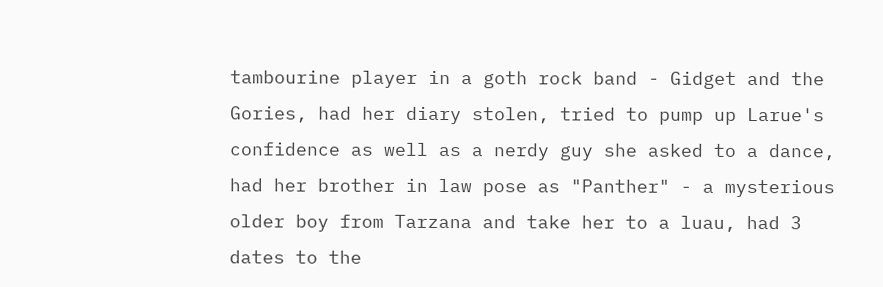tambourine player in a goth rock band - Gidget and the Gories, had her diary stolen, tried to pump up Larue's confidence as well as a nerdy guy she asked to a dance, had her brother in law pose as "Panther" - a mysterious older boy from Tarzana and take her to a luau, had 3 dates to the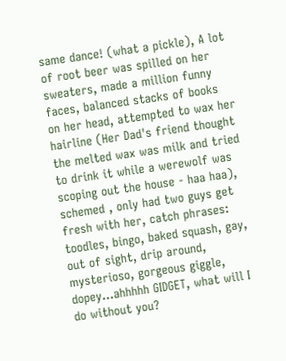same dance! (what a pickle), A lot of root beer was spilled on her sweaters, made a million funny faces, balanced stacks of books on her head, attempted to wax her hairline (Her Dad's friend thought the melted wax was milk and tried to drink it while a werewolf was scoping out the house - haa haa), schemed , only had two guys get fresh with her, catch phrases: toodles, bingo, baked squash, gay, out of sight, drip around, mysterioso, gorgeous giggle, dopey...ahhhhh GIDGET, what will I do without you?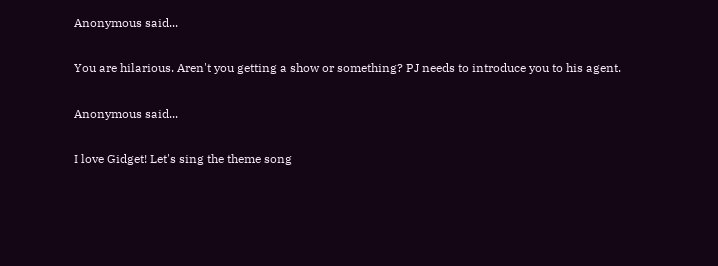Anonymous said...

You are hilarious. Aren't you getting a show or something? PJ needs to introduce you to his agent.

Anonymous said...

I love Gidget! Let's sing the theme song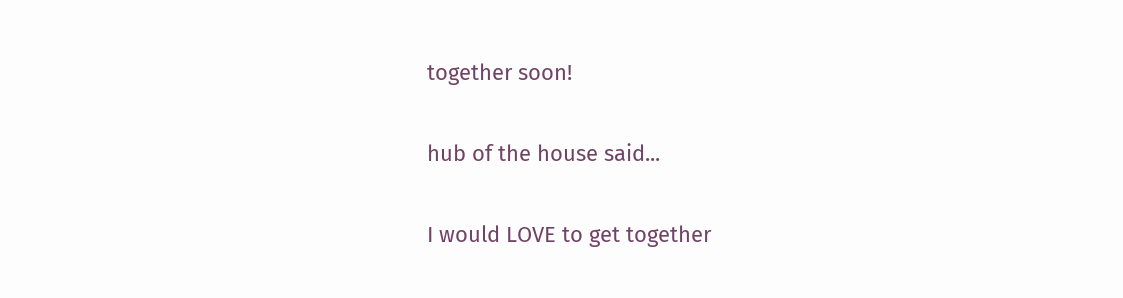together soon!

hub of the house said...

I would LOVE to get together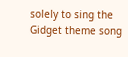solely to sing the Gidget theme song